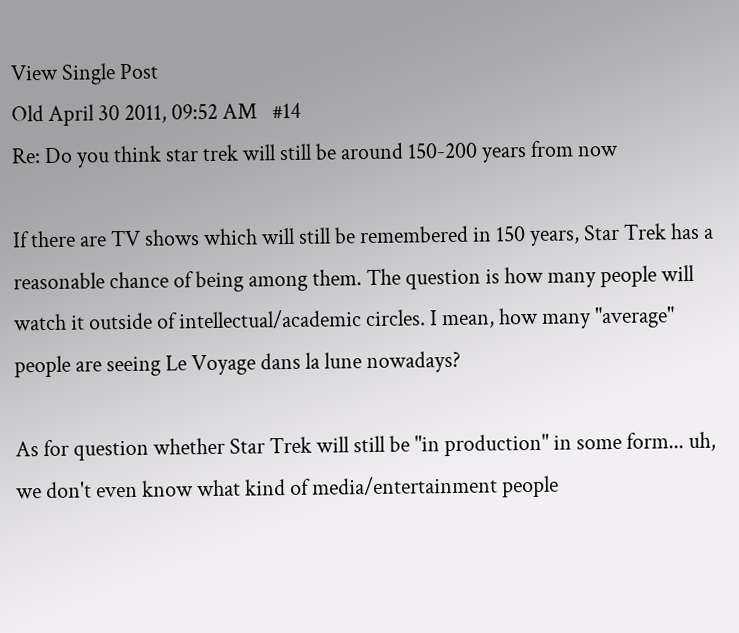View Single Post
Old April 30 2011, 09:52 AM   #14
Re: Do you think star trek will still be around 150-200 years from now

If there are TV shows which will still be remembered in 150 years, Star Trek has a reasonable chance of being among them. The question is how many people will watch it outside of intellectual/academic circles. I mean, how many "average" people are seeing Le Voyage dans la lune nowadays?

As for question whether Star Trek will still be "in production" in some form... uh, we don't even know what kind of media/entertainment people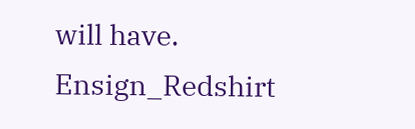will have.
Ensign_Redshirt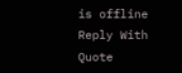is offline   Reply With Quote